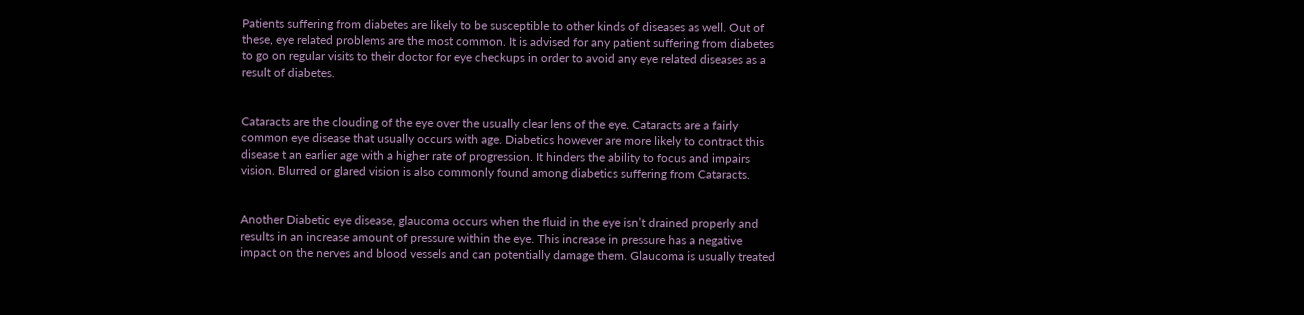Patients suffering from diabetes are likely to be susceptible to other kinds of diseases as well. Out of these, eye related problems are the most common. It is advised for any patient suffering from diabetes to go on regular visits to their doctor for eye checkups in order to avoid any eye related diseases as a result of diabetes.


Cataracts are the clouding of the eye over the usually clear lens of the eye. Cataracts are a fairly common eye disease that usually occurs with age. Diabetics however are more likely to contract this disease t an earlier age with a higher rate of progression. It hinders the ability to focus and impairs vision. Blurred or glared vision is also commonly found among diabetics suffering from Cataracts.


Another Diabetic eye disease, glaucoma occurs when the fluid in the eye isn’t drained properly and results in an increase amount of pressure within the eye. This increase in pressure has a negative impact on the nerves and blood vessels and can potentially damage them. Glaucoma is usually treated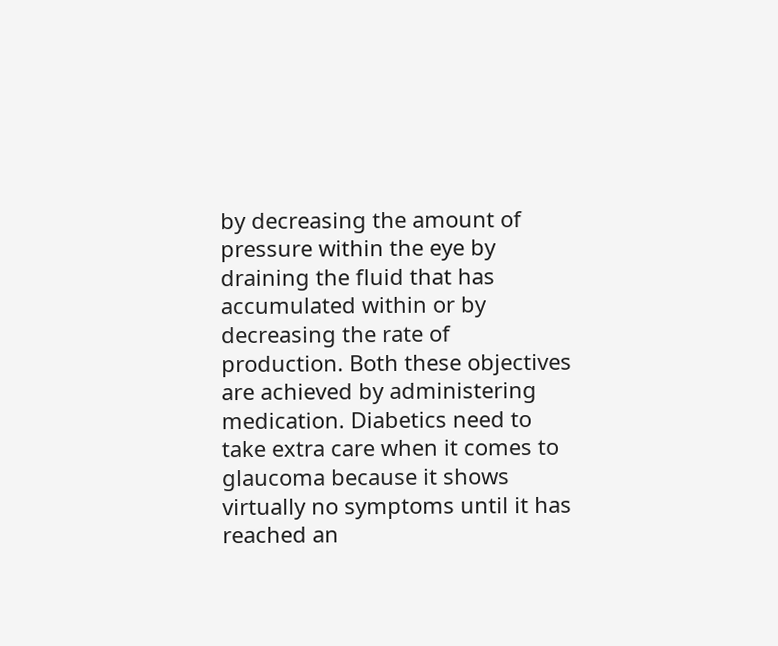by decreasing the amount of pressure within the eye by draining the fluid that has accumulated within or by decreasing the rate of production. Both these objectives are achieved by administering medication. Diabetics need to take extra care when it comes to glaucoma because it shows virtually no symptoms until it has reached an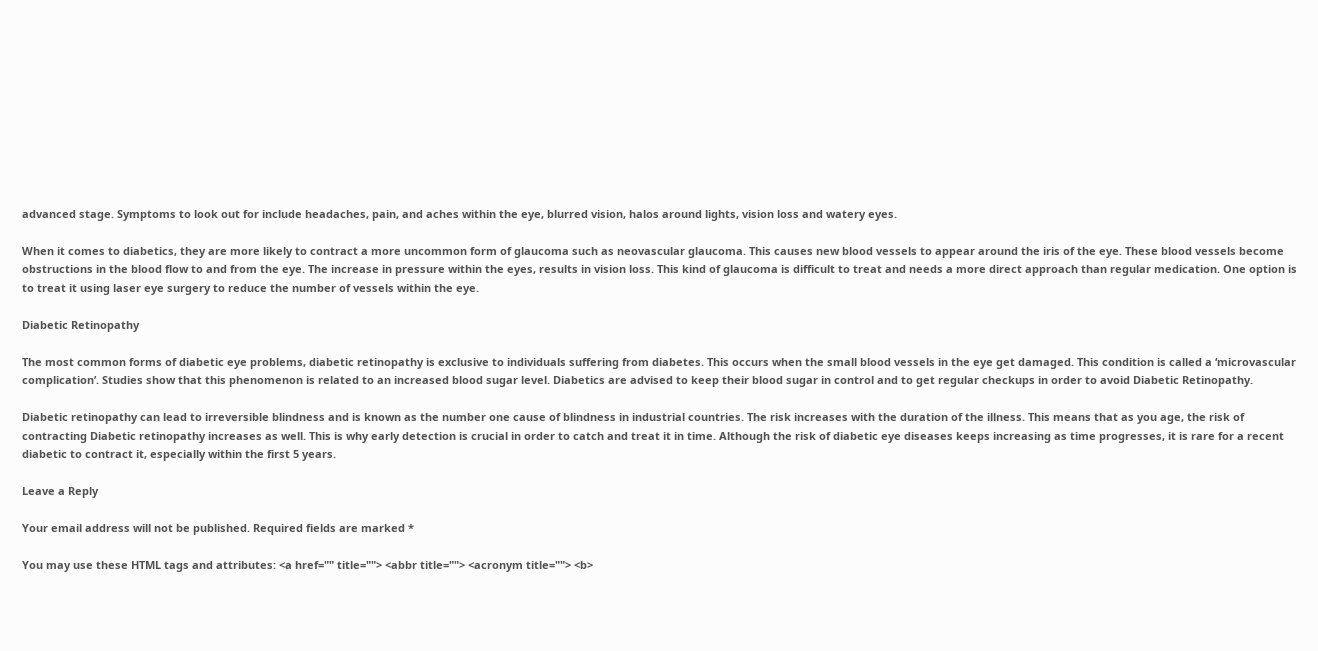advanced stage. Symptoms to look out for include headaches, pain, and aches within the eye, blurred vision, halos around lights, vision loss and watery eyes.

When it comes to diabetics, they are more likely to contract a more uncommon form of glaucoma such as neovascular glaucoma. This causes new blood vessels to appear around the iris of the eye. These blood vessels become obstructions in the blood flow to and from the eye. The increase in pressure within the eyes, results in vision loss. This kind of glaucoma is difficult to treat and needs a more direct approach than regular medication. One option is to treat it using laser eye surgery to reduce the number of vessels within the eye.

Diabetic Retinopathy

The most common forms of diabetic eye problems, diabetic retinopathy is exclusive to individuals suffering from diabetes. This occurs when the small blood vessels in the eye get damaged. This condition is called a ‘microvascular complication’. Studies show that this phenomenon is related to an increased blood sugar level. Diabetics are advised to keep their blood sugar in control and to get regular checkups in order to avoid Diabetic Retinopathy.

Diabetic retinopathy can lead to irreversible blindness and is known as the number one cause of blindness in industrial countries. The risk increases with the duration of the illness. This means that as you age, the risk of contracting Diabetic retinopathy increases as well. This is why early detection is crucial in order to catch and treat it in time. Although the risk of diabetic eye diseases keeps increasing as time progresses, it is rare for a recent diabetic to contract it, especially within the first 5 years.

Leave a Reply

Your email address will not be published. Required fields are marked *

You may use these HTML tags and attributes: <a href="" title=""> <abbr title=""> <acronym title=""> <b>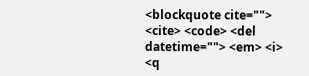<blockquote cite=""> <cite> <code> <del datetime=""> <em> <i> <q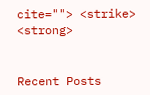cite=""> <strike> <strong>


Recent Posts